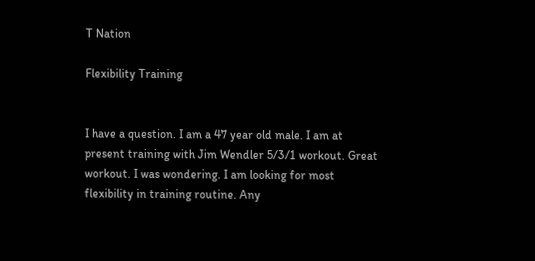T Nation

Flexibility Training


I have a question. I am a 47 year old male. I am at present training with Jim Wendler 5/3/1 workout. Great workout. I was wondering. I am looking for most flexibility in training routine. Any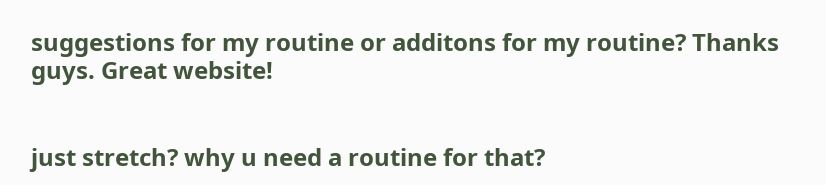suggestions for my routine or additons for my routine? Thanks guys. Great website!


just stretch? why u need a routine for that?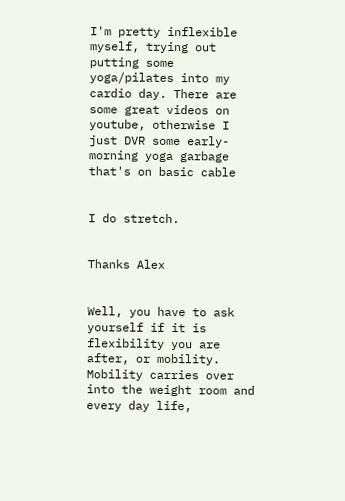I'm pretty inflexible myself, trying out putting some yoga/pilates into my cardio day. There are some great videos on youtube, otherwise I just DVR some early-morning yoga garbage that's on basic cable


I do stretch.


Thanks Alex


Well, you have to ask yourself if it is flexibility you are after, or mobility. Mobility carries over into the weight room and every day life,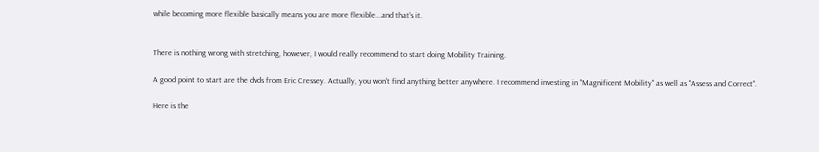while becoming more flexible basically means you are more flexible...and that's it.


There is nothing wrong with stretching, however, I would really recommend to start doing Mobility Training.

A good point to start are the dvds from Eric Cressey. Actually, you won't find anything better anywhere. I recommend investing in "Magnificent Mobility" as well as "Assess and Correct".

Here is the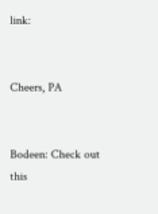link:


Cheers, PA


Bodeen: Check out this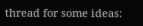thread for some ideas: